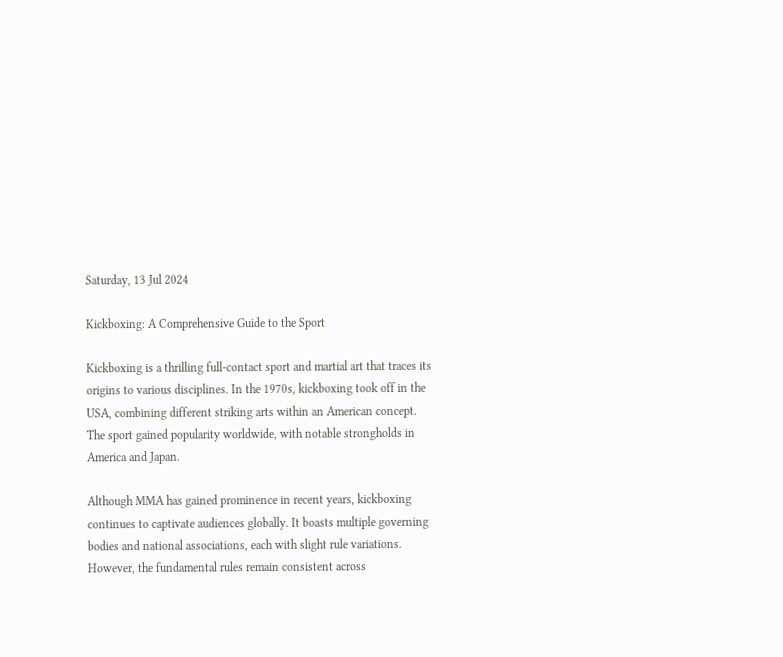Saturday, 13 Jul 2024

Kickboxing: A Comprehensive Guide to the Sport

Kickboxing is a thrilling full-contact sport and martial art that traces its origins to various disciplines. In the 1970s, kickboxing took off in the USA, combining different striking arts within an American concept. The sport gained popularity worldwide, with notable strongholds in America and Japan.

Although MMA has gained prominence in recent years, kickboxing continues to captivate audiences globally. It boasts multiple governing bodies and national associations, each with slight rule variations. However, the fundamental rules remain consistent across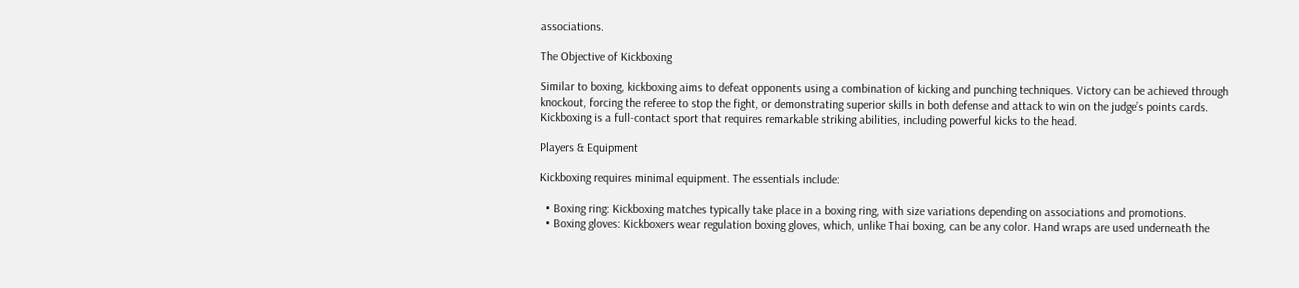associations.

The Objective of Kickboxing

Similar to boxing, kickboxing aims to defeat opponents using a combination of kicking and punching techniques. Victory can be achieved through knockout, forcing the referee to stop the fight, or demonstrating superior skills in both defense and attack to win on the judge’s points cards. Kickboxing is a full-contact sport that requires remarkable striking abilities, including powerful kicks to the head.

Players & Equipment

Kickboxing requires minimal equipment. The essentials include:

  • Boxing ring: Kickboxing matches typically take place in a boxing ring, with size variations depending on associations and promotions.
  • Boxing gloves: Kickboxers wear regulation boxing gloves, which, unlike Thai boxing, can be any color. Hand wraps are used underneath the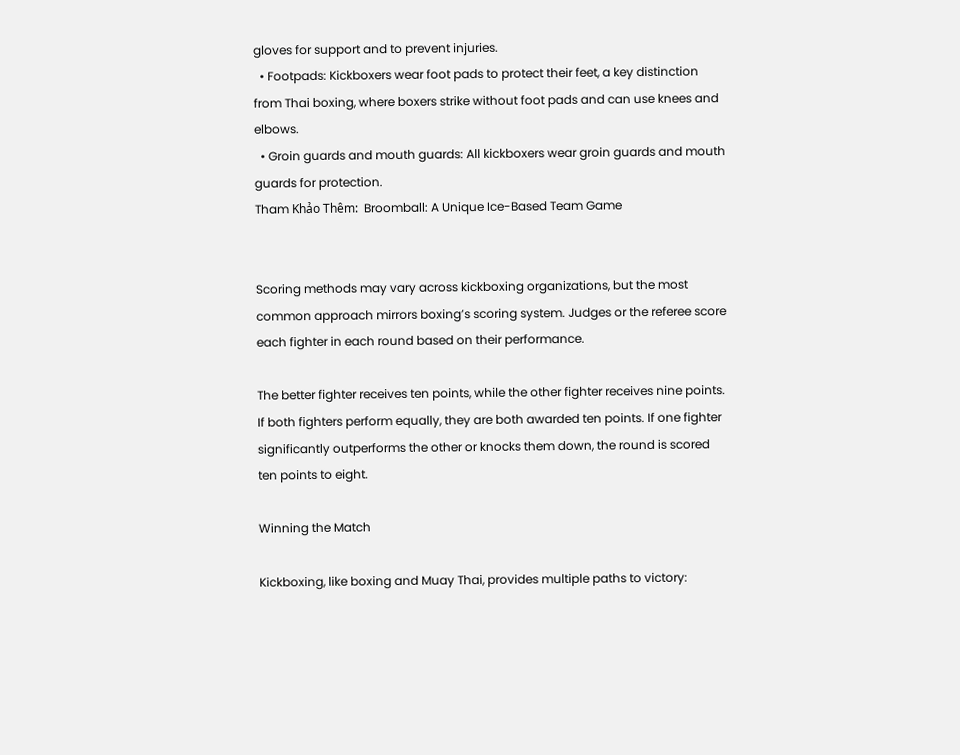gloves for support and to prevent injuries.
  • Footpads: Kickboxers wear foot pads to protect their feet, a key distinction from Thai boxing, where boxers strike without foot pads and can use knees and elbows.
  • Groin guards and mouth guards: All kickboxers wear groin guards and mouth guards for protection.
Tham Khảo Thêm:  Broomball: A Unique Ice-Based Team Game


Scoring methods may vary across kickboxing organizations, but the most common approach mirrors boxing’s scoring system. Judges or the referee score each fighter in each round based on their performance.

The better fighter receives ten points, while the other fighter receives nine points. If both fighters perform equally, they are both awarded ten points. If one fighter significantly outperforms the other or knocks them down, the round is scored ten points to eight.

Winning the Match

Kickboxing, like boxing and Muay Thai, provides multiple paths to victory: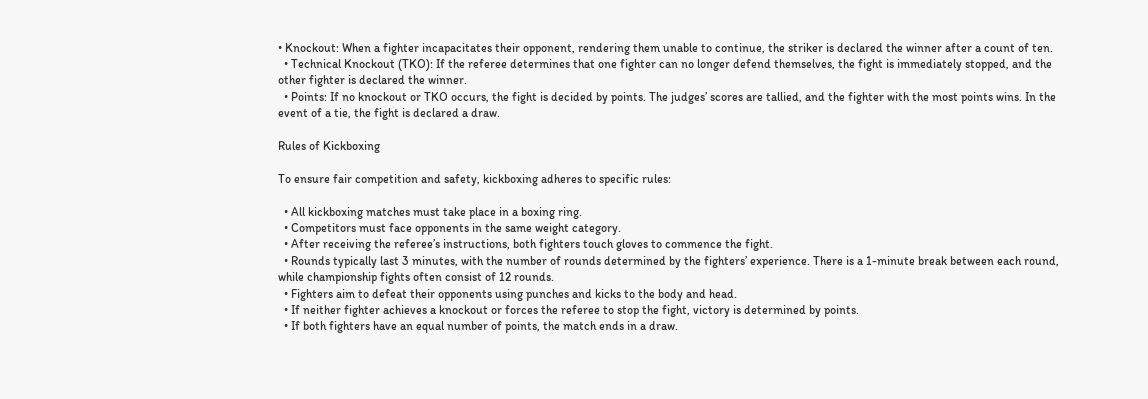• Knockout: When a fighter incapacitates their opponent, rendering them unable to continue, the striker is declared the winner after a count of ten.
  • Technical Knockout (TKO): If the referee determines that one fighter can no longer defend themselves, the fight is immediately stopped, and the other fighter is declared the winner.
  • Points: If no knockout or TKO occurs, the fight is decided by points. The judges’ scores are tallied, and the fighter with the most points wins. In the event of a tie, the fight is declared a draw.

Rules of Kickboxing

To ensure fair competition and safety, kickboxing adheres to specific rules:

  • All kickboxing matches must take place in a boxing ring.
  • Competitors must face opponents in the same weight category.
  • After receiving the referee’s instructions, both fighters touch gloves to commence the fight.
  • Rounds typically last 3 minutes, with the number of rounds determined by the fighters’ experience. There is a 1-minute break between each round, while championship fights often consist of 12 rounds.
  • Fighters aim to defeat their opponents using punches and kicks to the body and head.
  • If neither fighter achieves a knockout or forces the referee to stop the fight, victory is determined by points.
  • If both fighters have an equal number of points, the match ends in a draw.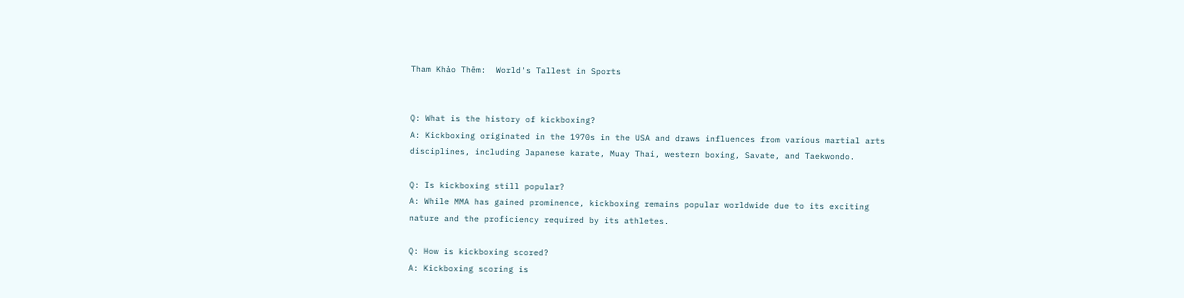Tham Khảo Thêm:  World's Tallest in Sports


Q: What is the history of kickboxing?
A: Kickboxing originated in the 1970s in the USA and draws influences from various martial arts disciplines, including Japanese karate, Muay Thai, western boxing, Savate, and Taekwondo.

Q: Is kickboxing still popular?
A: While MMA has gained prominence, kickboxing remains popular worldwide due to its exciting nature and the proficiency required by its athletes.

Q: How is kickboxing scored?
A: Kickboxing scoring is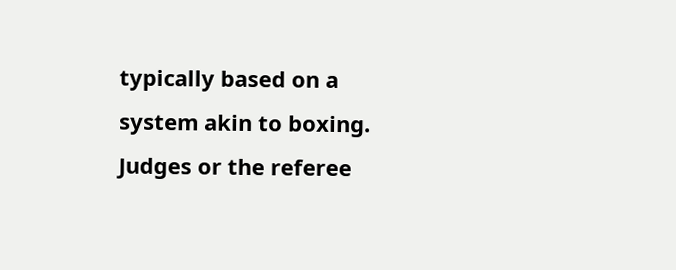typically based on a system akin to boxing. Judges or the referee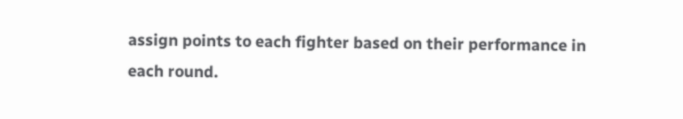assign points to each fighter based on their performance in each round.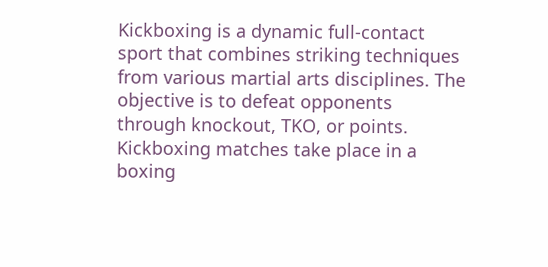Kickboxing is a dynamic full-contact sport that combines striking techniques from various martial arts disciplines. The objective is to defeat opponents through knockout, TKO, or points. Kickboxing matches take place in a boxing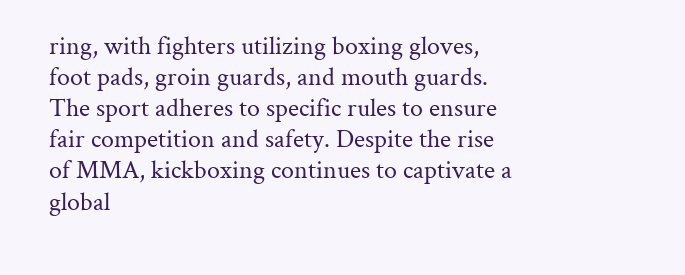ring, with fighters utilizing boxing gloves, foot pads, groin guards, and mouth guards. The sport adheres to specific rules to ensure fair competition and safety. Despite the rise of MMA, kickboxing continues to captivate a global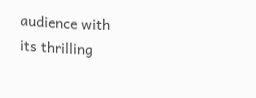audience with its thrilling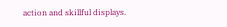action and skillful displays.